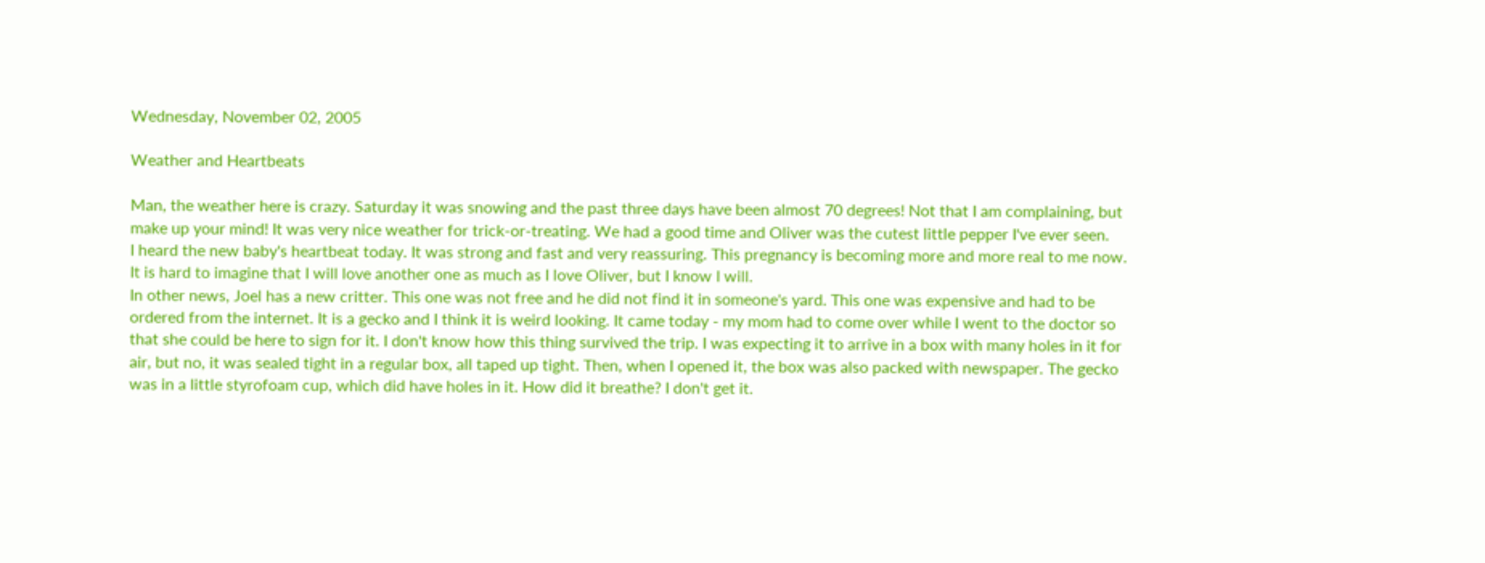Wednesday, November 02, 2005

Weather and Heartbeats

Man, the weather here is crazy. Saturday it was snowing and the past three days have been almost 70 degrees! Not that I am complaining, but make up your mind! It was very nice weather for trick-or-treating. We had a good time and Oliver was the cutest little pepper I've ever seen.
I heard the new baby's heartbeat today. It was strong and fast and very reassuring. This pregnancy is becoming more and more real to me now. It is hard to imagine that I will love another one as much as I love Oliver, but I know I will.
In other news, Joel has a new critter. This one was not free and he did not find it in someone's yard. This one was expensive and had to be ordered from the internet. It is a gecko and I think it is weird looking. It came today - my mom had to come over while I went to the doctor so that she could be here to sign for it. I don't know how this thing survived the trip. I was expecting it to arrive in a box with many holes in it for air, but no, it was sealed tight in a regular box, all taped up tight. Then, when I opened it, the box was also packed with newspaper. The gecko was in a little styrofoam cup, which did have holes in it. How did it breathe? I don't get it.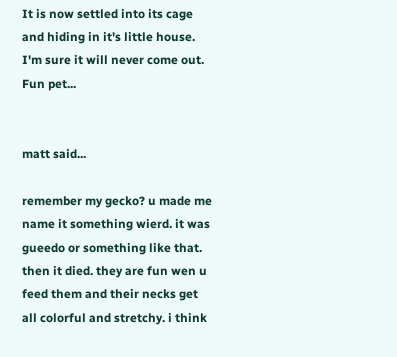It is now settled into its cage and hiding in it's little house. I'm sure it will never come out. Fun pet...


matt said...

remember my gecko? u made me name it something wierd. it was gueedo or something like that. then it died. they are fun wen u feed them and their necks get all colorful and stretchy. i think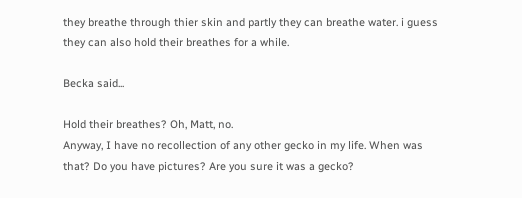they breathe through thier skin and partly they can breathe water. i guess they can also hold their breathes for a while.

Becka said...

Hold their breathes? Oh, Matt, no.
Anyway, I have no recollection of any other gecko in my life. When was that? Do you have pictures? Are you sure it was a gecko?